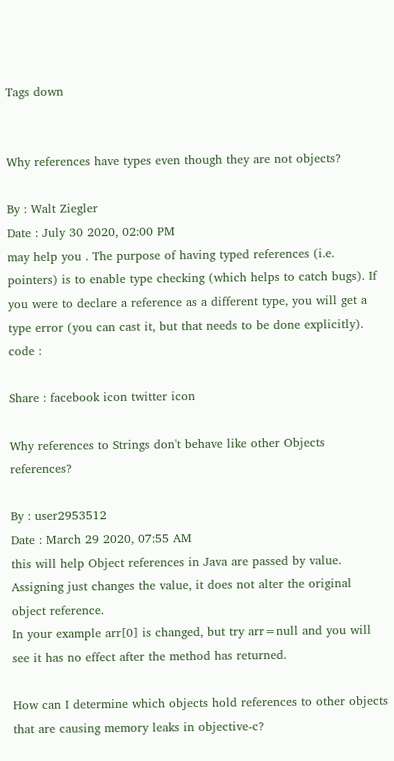Tags down


Why references have types even though they are not objects?

By : Walt Ziegler
Date : July 30 2020, 02:00 PM
may help you . The purpose of having typed references (i.e. pointers) is to enable type checking (which helps to catch bugs). If you were to declare a reference as a different type, you will get a type error (you can cast it, but that needs to be done explicitly).
code :

Share : facebook icon twitter icon

Why references to Strings don't behave like other Objects references?

By : user2953512
Date : March 29 2020, 07:55 AM
this will help Object references in Java are passed by value. Assigning just changes the value, it does not alter the original object reference.
In your example arr[0] is changed, but try arr=null and you will see it has no effect after the method has returned.

How can I determine which objects hold references to other objects that are causing memory leaks in objective-c?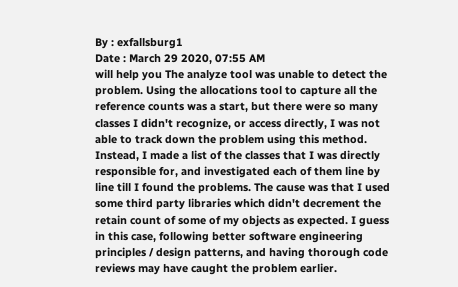By : exfallsburg1
Date : March 29 2020, 07:55 AM
will help you The analyze tool was unable to detect the problem. Using the allocations tool to capture all the reference counts was a start, but there were so many classes I didn't recognize, or access directly, I was not able to track down the problem using this method. Instead, I made a list of the classes that I was directly responsible for, and investigated each of them line by line till I found the problems. The cause was that I used some third party libraries which didn't decrement the retain count of some of my objects as expected. I guess in this case, following better software engineering principles / design patterns, and having thorough code reviews may have caught the problem earlier.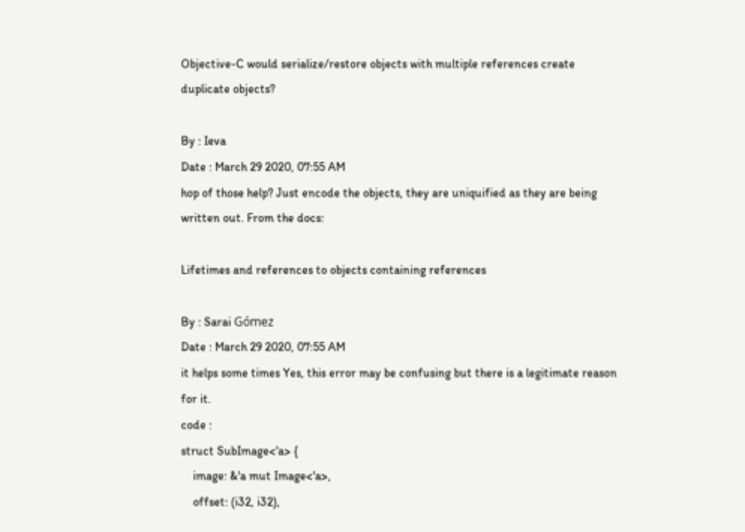Objective-C would serialize/restore objects with multiple references create duplicate objects?

By : Ieva
Date : March 29 2020, 07:55 AM
hop of those help? Just encode the objects, they are uniquified as they are being written out. From the docs:

Lifetimes and references to objects containing references

By : Sarai Gómez
Date : March 29 2020, 07:55 AM
it helps some times Yes, this error may be confusing but there is a legitimate reason for it.
code :
struct SubImage<'a> {
    image: &'a mut Image<'a>,
    offset: (i32, i32),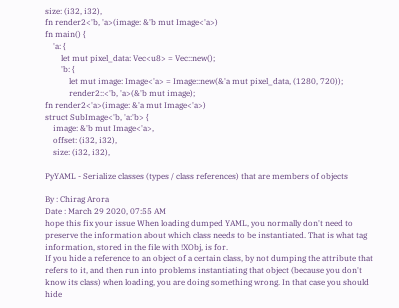size: (i32, i32),
fn render2<'b, 'a>(image: &'b mut Image<'a>)
fn main() {
    'a: {
        let mut pixel_data: Vec<u8> = Vec::new();
        'b: {
            let mut image: Image<'a> = Image::new(&'a mut pixel_data, (1280, 720));
            render2::<'b, 'a>(&'b mut image);
fn render2<'a>(image: &'a mut Image<'a>)
struct SubImage<'b, 'a:'b> {
    image: &'b mut Image<'a>,
    offset: (i32, i32),
    size: (i32, i32),

PyYAML - Serialize classes (types / class references) that are members of objects

By : Chirag Arora
Date : March 29 2020, 07:55 AM
hope this fix your issue When loading dumped YAML, you normally don't need to preserve the information about which class needs to be instantiated. That is what tag information, stored in the file with !XObj, is for.
If you hide a reference to an object of a certain class, by not dumping the attribute that refers to it, and then run into problems instantiating that object (because you don't know its class) when loading, you are doing something wrong. In that case you should hide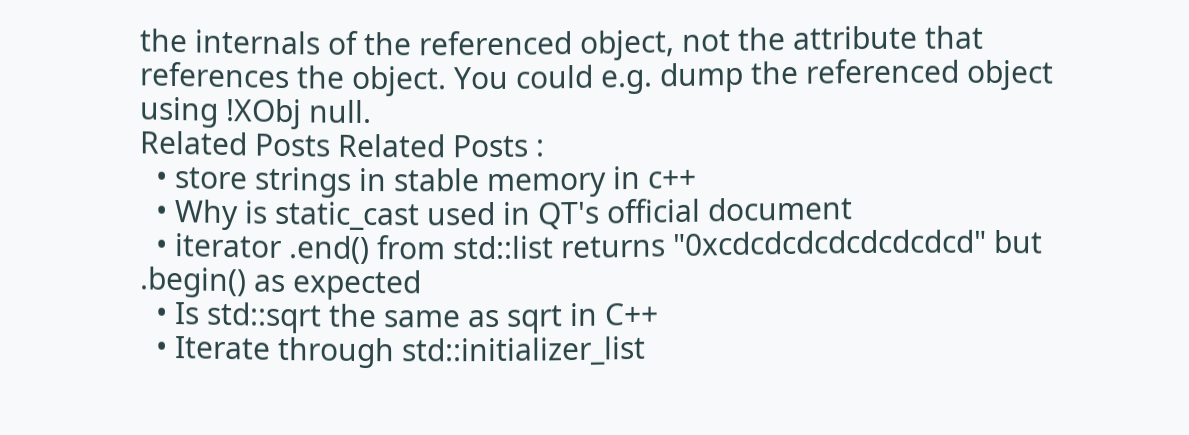the internals of the referenced object, not the attribute that references the object. You could e.g. dump the referenced object using !XObj null.
Related Posts Related Posts :
  • store strings in stable memory in c++
  • Why is static_cast used in QT's official document
  • iterator .end() from std::list returns "0xcdcdcdcdcdcdcdcd" but .begin() as expected
  • Is std::sqrt the same as sqrt in C++
  • Iterate through std::initializer_list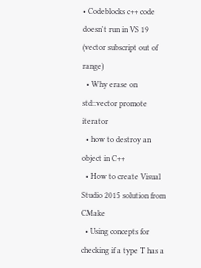• Codeblocks c++ code doesn't run in VS 19 (vector subscript out of range)
  • Why erase on std::vector promote iterator
  • how to destroy an object in C++
  • How to create Visual Studio 2015 solution from CMake
  • Using concepts for checking if a type T has a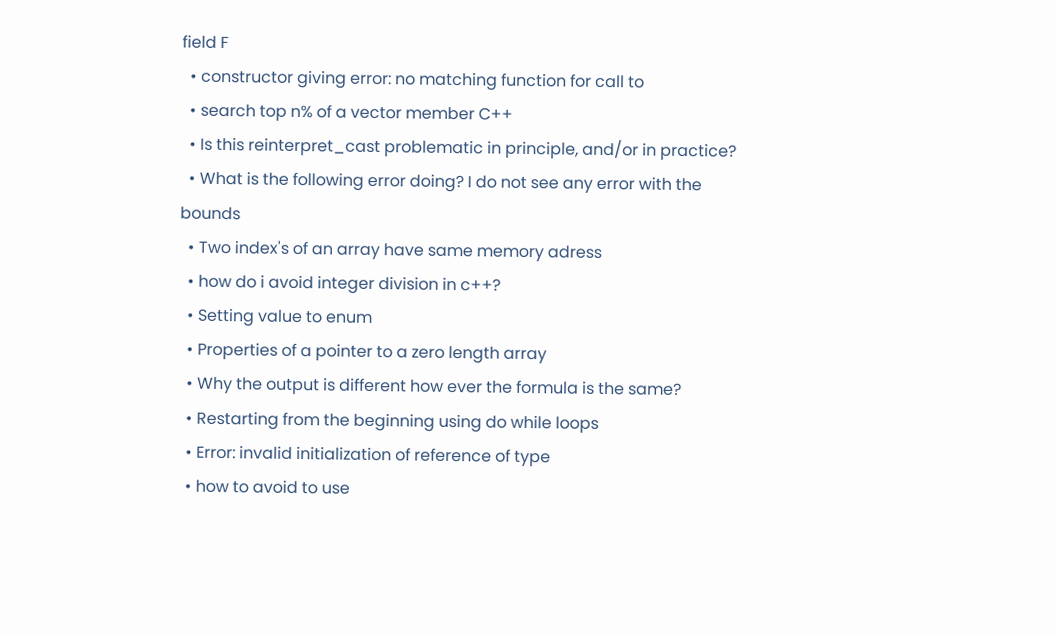field F
  • constructor giving error: no matching function for call to
  • search top n% of a vector member C++
  • Is this reinterpret_cast problematic in principle, and/or in practice?
  • What is the following error doing? I do not see any error with the bounds
  • Two index's of an array have same memory adress
  • how do i avoid integer division in c++?
  • Setting value to enum
  • Properties of a pointer to a zero length array
  • Why the output is different how ever the formula is the same?
  • Restarting from the beginning using do while loops
  • Error: invalid initialization of reference of type
  • how to avoid to use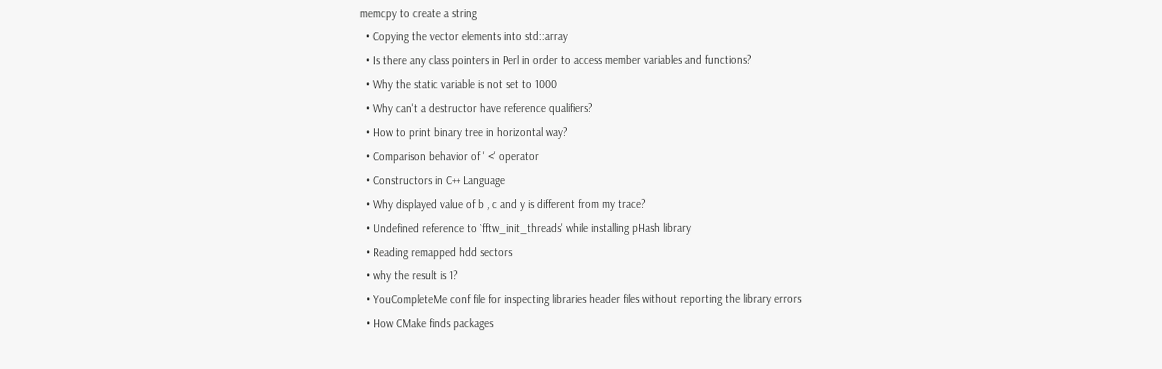memcpy to create a string
  • Copying the vector elements into std::array
  • Is there any class pointers in Perl in order to access member variables and functions?
  • Why the static variable is not set to 1000
  • Why can't a destructor have reference qualifiers?
  • How to print binary tree in horizontal way?
  • Comparison behavior of ' <' operator
  • Constructors in C++ Language
  • Why displayed value of b , c and y is different from my trace?
  • Undefined reference to `fftw_init_threads' while installing pHash library
  • Reading remapped hdd sectors
  • why the result is 1?
  • YouCompleteMe conf file for inspecting libraries header files without reporting the library errors
  • How CMake finds packages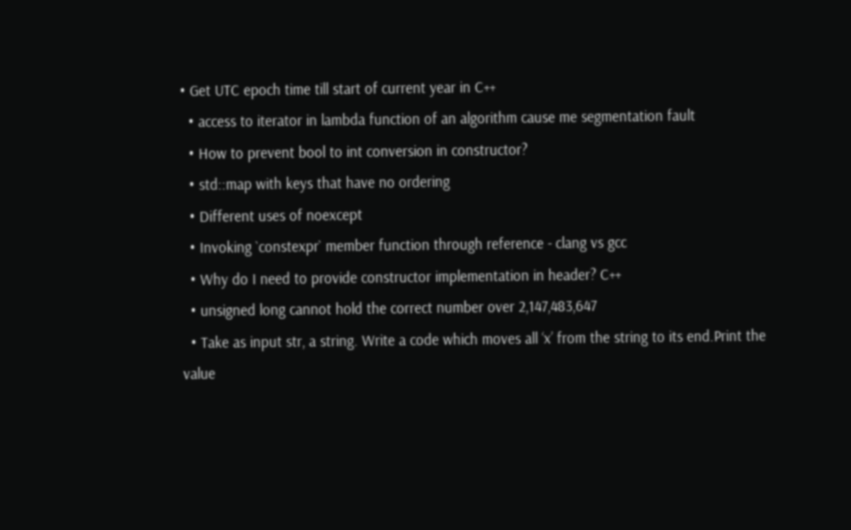• Get UTC epoch time till start of current year in C++
  • access to iterator in lambda function of an algorithm cause me segmentation fault
  • How to prevent bool to int conversion in constructor?
  • std::map with keys that have no ordering
  • Different uses of noexcept
  • Invoking `constexpr` member function through reference - clang vs gcc
  • Why do I need to provide constructor implementation in header? C++
  • unsigned long cannot hold the correct number over 2,147,483,647
  • Take as input str, a string. Write a code which moves all ‘x’ from the string to its end.Print the value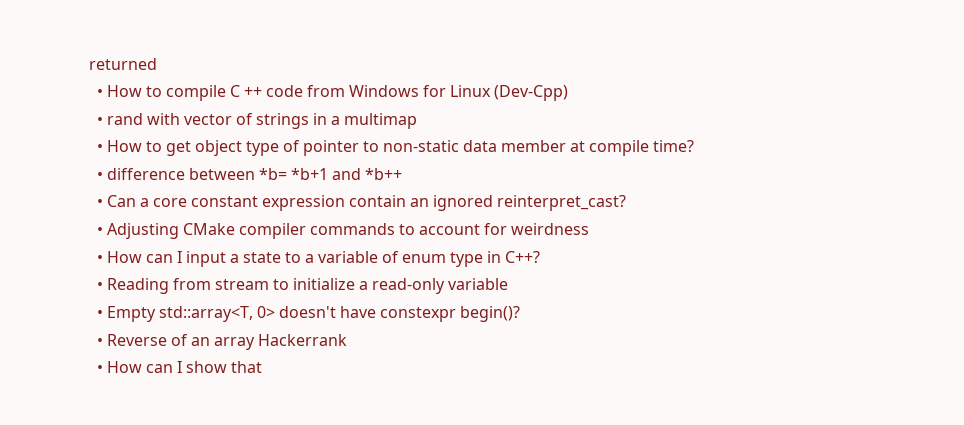returned
  • How to compile C ++ code from Windows for Linux (Dev-Cpp)
  • rand with vector of strings in a multimap
  • How to get object type of pointer to non-static data member at compile time?
  • difference between *b= *b+1 and *b++
  • Can a core constant expression contain an ignored reinterpret_cast?
  • Adjusting CMake compiler commands to account for weirdness
  • How can I input a state to a variable of enum type in C++?
  • Reading from stream to initialize a read-only variable
  • Empty std::array<T, 0> doesn't have constexpr begin()?
  • Reverse of an array Hackerrank
  • How can I show that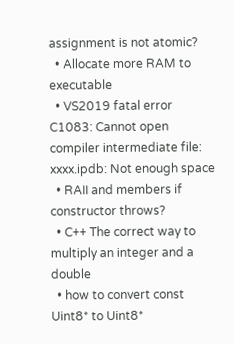assignment is not atomic?
  • Allocate more RAM to executable
  • VS2019 fatal error C1083: Cannot open compiler intermediate file: xxxx.ipdb: Not enough space
  • RAII and members if constructor throws?
  • C++ The correct way to multiply an integer and a double
  • how to convert const Uint8* to Uint8*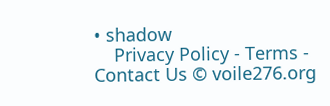• shadow
    Privacy Policy - Terms - Contact Us © voile276.org